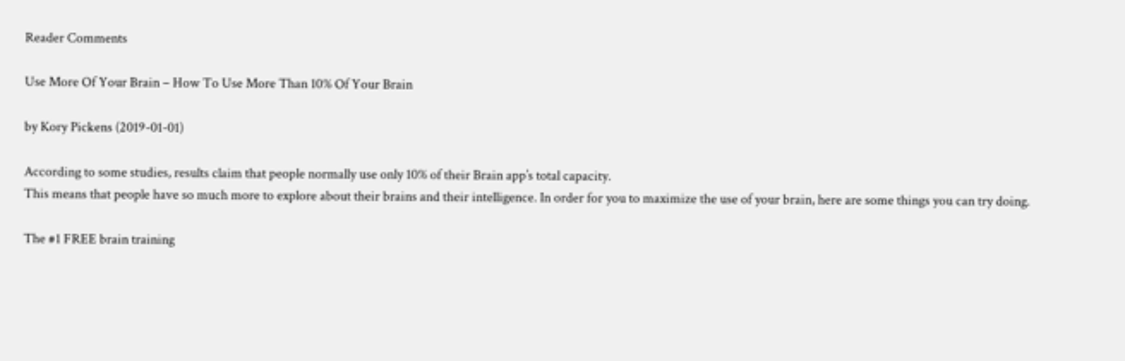Reader Comments

Use More Of Your Brain – How To Use More Than 10% Of Your Brain

by Kory Pickens (2019-01-01)

According to some studies, results claim that people normally use only 10% of their Brain app’s total capacity.
This means that people have so much more to explore about their brains and their intelligence. In order for you to maximize the use of your brain, here are some things you can try doing.

The #1 FREE brain training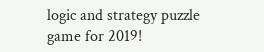logic and strategy puzzle game for 2019!